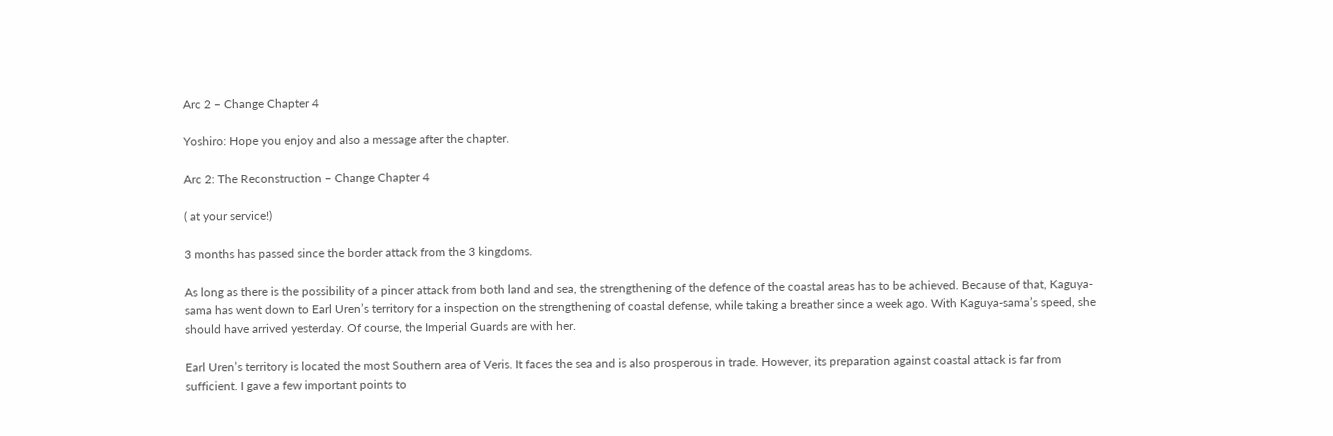Arc 2 – Change Chapter 4

Yoshiro: Hope you enjoy and also a message after the chapter.

Arc 2: The Reconstruction – Change Chapter 4

( at your service!)

3 months has passed since the border attack from the 3 kingdoms.

As long as there is the possibility of a pincer attack from both land and sea, the strengthening of the defence of the coastal areas has to be achieved. Because of that, Kaguya-sama has went down to Earl Uren’s territory for a inspection on the strengthening of coastal defense, while taking a breather since a week ago. With Kaguya-sama’s speed, she should have arrived yesterday. Of course, the Imperial Guards are with her.

Earl Uren’s territory is located the most Southern area of Veris. It faces the sea and is also prosperous in trade. However, its preparation against coastal attack is far from sufficient. I gave a few important points to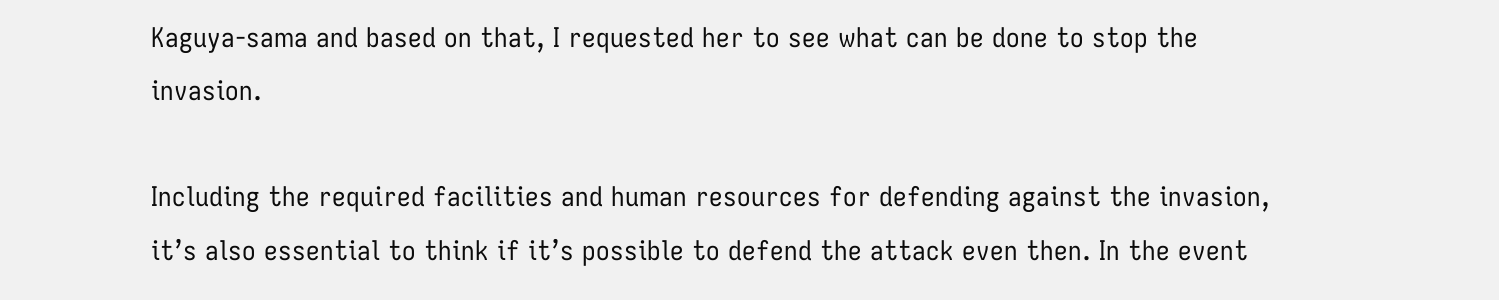Kaguya-sama and based on that, I requested her to see what can be done to stop the invasion.

Including the required facilities and human resources for defending against the invasion, it’s also essential to think if it’s possible to defend the attack even then. In the event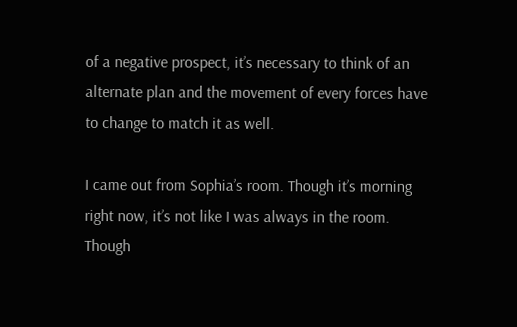of a negative prospect, it’s necessary to think of an alternate plan and the movement of every forces have to change to match it as well.

I came out from Sophia’s room. Though it’s morning right now, it’s not like I was always in the room. Though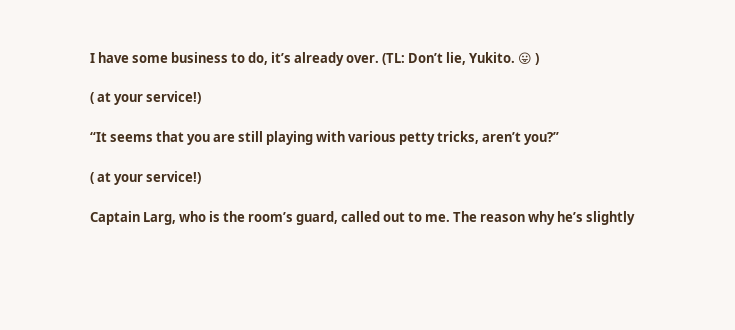I have some business to do, it’s already over. (TL: Don’t lie, Yukito. 😛 )

( at your service!)

“It seems that you are still playing with various petty tricks, aren’t you?”

( at your service!)

Captain Larg, who is the room’s guard, called out to me. The reason why he’s slightly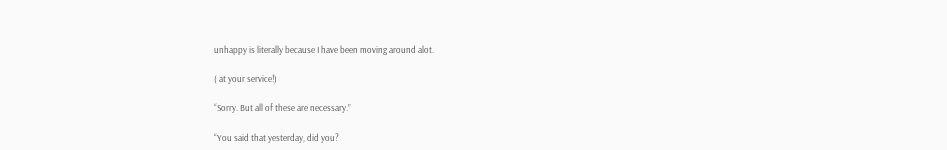unhappy is literally because I have been moving around alot.

( at your service!)

“Sorry. But all of these are necessary.”

“You said that yesterday, did you?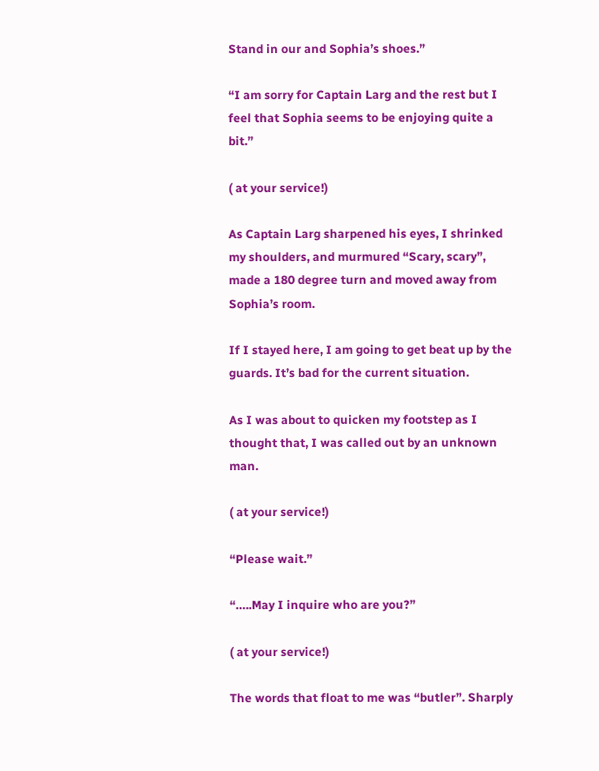Stand in our and Sophia’s shoes.”

“I am sorry for Captain Larg and the rest but I feel that Sophia seems to be enjoying quite a bit.”

( at your service!)

As Captain Larg sharpened his eyes, I shrinked my shoulders, and murmured “Scary, scary”, made a 180 degree turn and moved away from Sophia’s room.

If I stayed here, I am going to get beat up by the guards. It’s bad for the current situation.

As I was about to quicken my footstep as I thought that, I was called out by an unknown man.

( at your service!)

“Please wait.”

“…..May I inquire who are you?”

( at your service!)

The words that float to me was “butler”. Sharply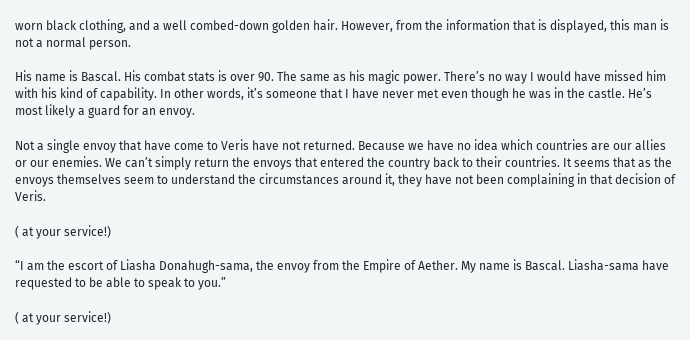worn black clothing, and a well combed-down golden hair. However, from the information that is displayed, this man is not a normal person.

His name is Bascal. His combat stats is over 90. The same as his magic power. There’s no way I would have missed him with his kind of capability. In other words, it’s someone that I have never met even though he was in the castle. He’s most likely a guard for an envoy.

Not a single envoy that have come to Veris have not returned. Because we have no idea which countries are our allies or our enemies. We can’t simply return the envoys that entered the country back to their countries. It seems that as the envoys themselves seem to understand the circumstances around it, they have not been complaining in that decision of Veris.

( at your service!)

“I am the escort of Liasha Donahugh-sama, the envoy from the Empire of Aether. My name is Bascal. Liasha-sama have requested to be able to speak to you.”

( at your service!)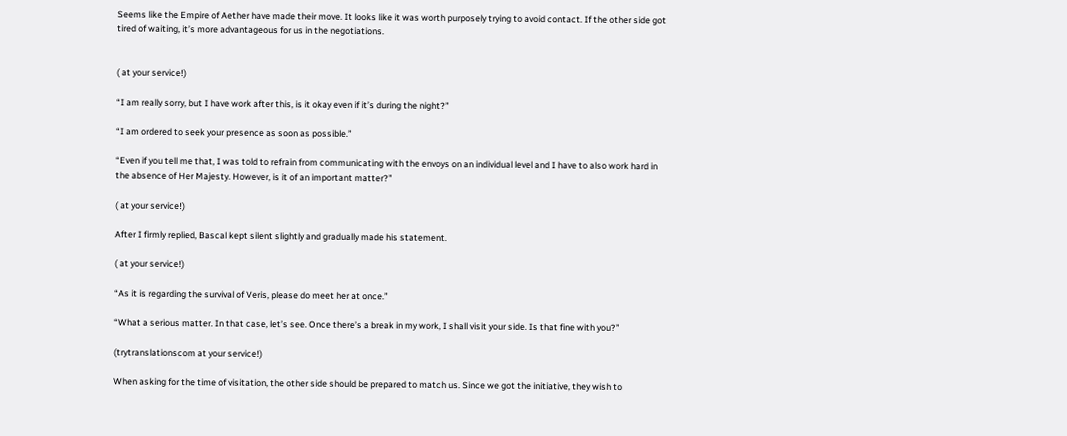Seems like the Empire of Aether have made their move. It looks like it was worth purposely trying to avoid contact. If the other side got tired of waiting, it’s more advantageous for us in the negotiations.


( at your service!)

“I am really sorry, but I have work after this, is it okay even if it’s during the night?”

“I am ordered to seek your presence as soon as possible.”

“Even if you tell me that, I was told to refrain from communicating with the envoys on an individual level and I have to also work hard in the absence of Her Majesty. However, is it of an important matter?”

( at your service!)

After I firmly replied, Bascal kept silent slightly and gradually made his statement.

( at your service!)

“As it is regarding the survival of Veris, please do meet her at once.”

“What a serious matter. In that case, let’s see. Once there’s a break in my work, I shall visit your side. Is that fine with you?”

(trytranslationscom at your service!)

When asking for the time of visitation, the other side should be prepared to match us. Since we got the initiative, they wish to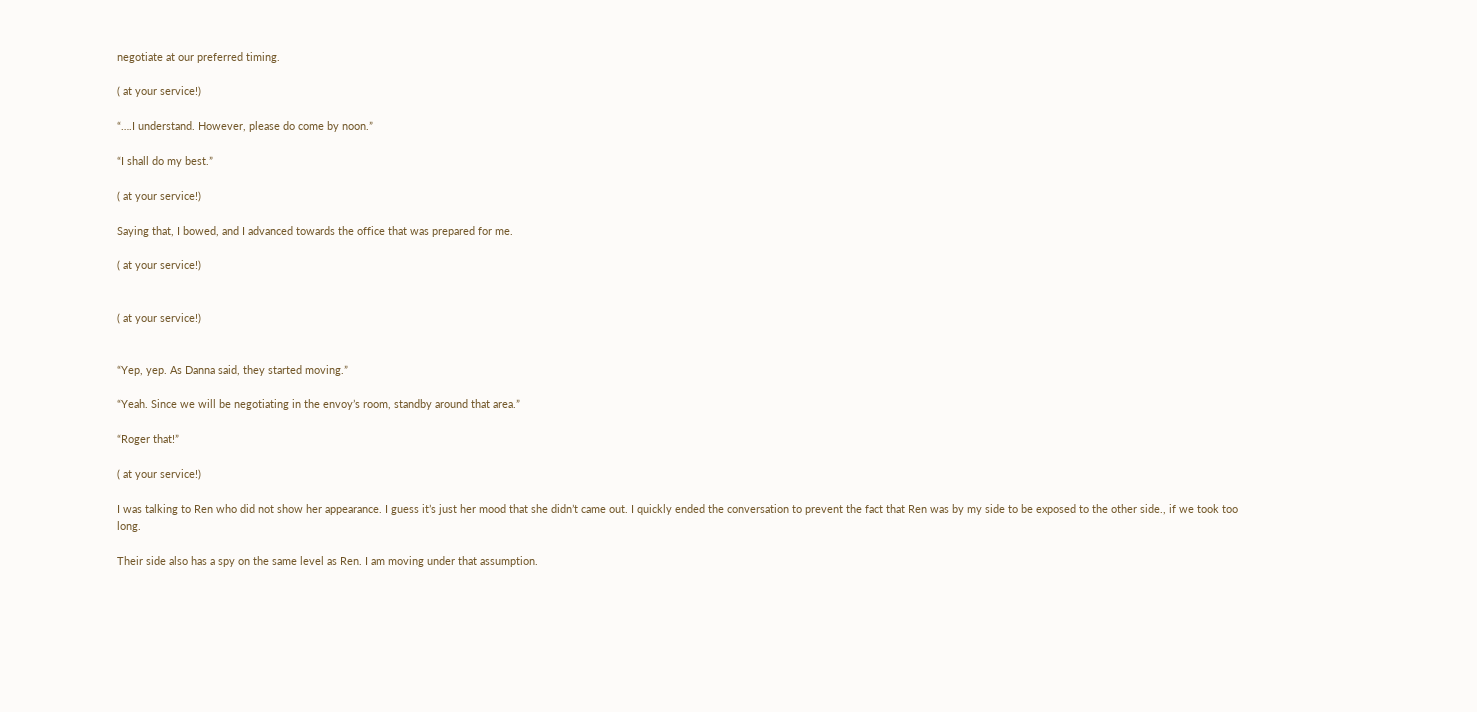negotiate at our preferred timing.

( at your service!)

“….I understand. However, please do come by noon.”

“I shall do my best.”

( at your service!)

Saying that, I bowed, and I advanced towards the office that was prepared for me.

( at your service!)


( at your service!)


“Yep, yep. As Danna said, they started moving.”

“Yeah. Since we will be negotiating in the envoy’s room, standby around that area.”

“Roger that!”

( at your service!)

I was talking to Ren who did not show her appearance. I guess it’s just her mood that she didn’t came out. I quickly ended the conversation to prevent the fact that Ren was by my side to be exposed to the other side., if we took too long.

Their side also has a spy on the same level as Ren. I am moving under that assumption.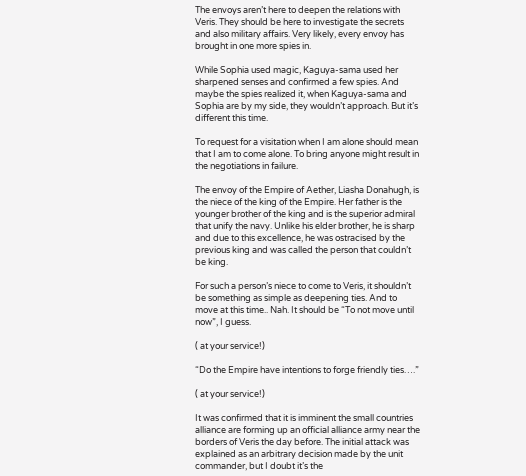The envoys aren’t here to deepen the relations with Veris. They should be here to investigate the secrets and also military affairs. Very likely, every envoy has brought in one more spies in.

While Sophia used magic, Kaguya-sama used her sharpened senses and confirmed a few spies. And maybe the spies realized it, when Kaguya-sama and Sophia are by my side, they wouldn’t approach. But it’s different this time.

To request for a visitation when I am alone should mean that I am to come alone. To bring anyone might result in the negotiations in failure.

The envoy of the Empire of Aether, Liasha Donahugh, is the niece of the king of the Empire. Her father is the younger brother of the king and is the superior admiral that unify the navy. Unlike his elder brother, he is sharp and due to this excellence, he was ostracised by the previous king and was called the person that couldn’t be king.

For such a person’s niece to come to Veris, it shouldn’t be something as simple as deepening ties. And to move at this time.. Nah. It should be “To not move until now”, I guess.

( at your service!)

“Do the Empire have intentions to forge friendly ties….”

( at your service!)

It was confirmed that it is imminent the small countries alliance are forming up an official alliance army near the borders of Veris the day before. The initial attack was explained as an arbitrary decision made by the unit commander, but I doubt it’s the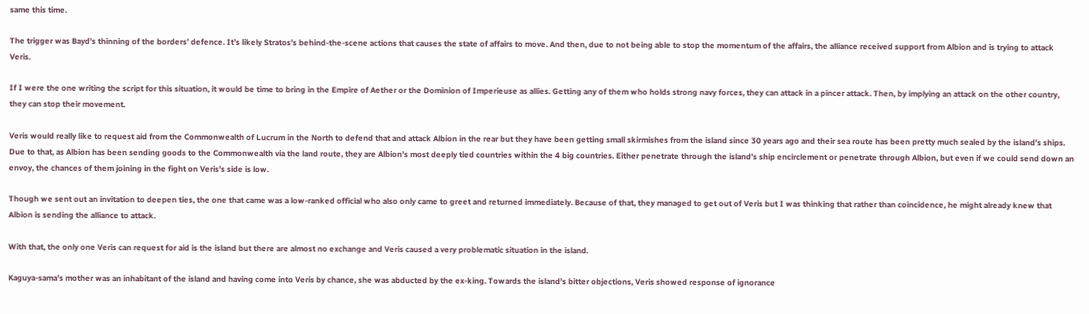same this time.

The trigger was Bayd’s thinning of the borders’ defence. It’s likely Stratos’s behind-the-scene actions that causes the state of affairs to move. And then, due to not being able to stop the momentum of the affairs, the alliance received support from Albion and is trying to attack Veris.

If I were the one writing the script for this situation, it would be time to bring in the Empire of Aether or the Dominion of Imperieuse as allies. Getting any of them who holds strong navy forces, they can attack in a pincer attack. Then, by implying an attack on the other country, they can stop their movement.

Veris would really like to request aid from the Commonwealth of Lucrum in the North to defend that and attack Albion in the rear but they have been getting small skirmishes from the island since 30 years ago and their sea route has been pretty much sealed by the island’s ships. Due to that, as Albion has been sending goods to the Commonwealth via the land route, they are Albion’s most deeply tied countries within the 4 big countries. Either penetrate through the island’s ship encirclement or penetrate through Albion, but even if we could send down an envoy, the chances of them joining in the fight on Veris’s side is low.

Though we sent out an invitation to deepen ties, the one that came was a low-ranked official who also only came to greet and returned immediately. Because of that, they managed to get out of Veris but I was thinking that rather than coincidence, he might already knew that Albion is sending the alliance to attack.

With that, the only one Veris can request for aid is the island but there are almost no exchange and Veris caused a very problematic situation in the island.

Kaguya-sama’s mother was an inhabitant of the island and having come into Veris by chance, she was abducted by the ex-king. Towards the island’s bitter objections, Veris showed response of ignorance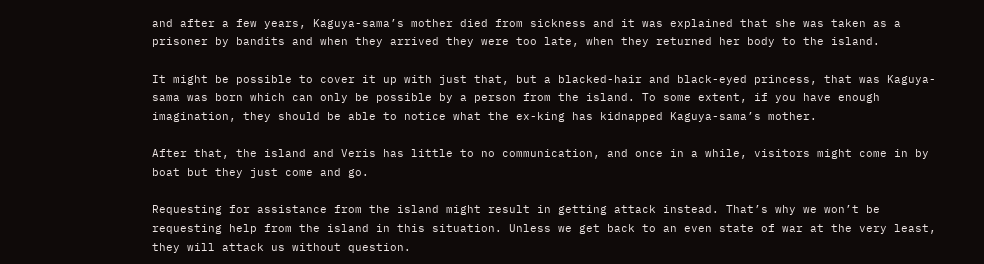and after a few years, Kaguya-sama’s mother died from sickness and it was explained that she was taken as a prisoner by bandits and when they arrived they were too late, when they returned her body to the island.

It might be possible to cover it up with just that, but a blacked-hair and black-eyed princess, that was Kaguya-sama was born which can only be possible by a person from the island. To some extent, if you have enough imagination, they should be able to notice what the ex-king has kidnapped Kaguya-sama’s mother.

After that, the island and Veris has little to no communication, and once in a while, visitors might come in by boat but they just come and go.

Requesting for assistance from the island might result in getting attack instead. That’s why we won’t be requesting help from the island in this situation. Unless we get back to an even state of war at the very least, they will attack us without question.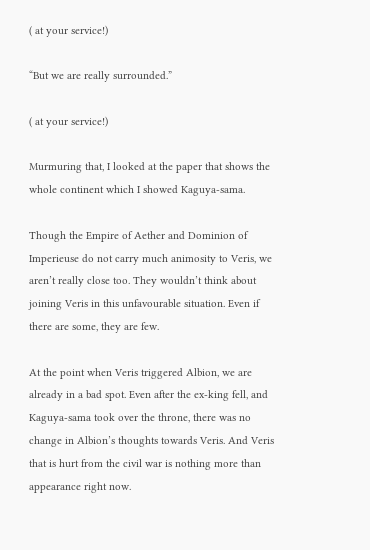( at your service!)

“But we are really surrounded.”

( at your service!)

Murmuring that, I looked at the paper that shows the whole continent which I showed Kaguya-sama.

Though the Empire of Aether and Dominion of Imperieuse do not carry much animosity to Veris, we aren’t really close too. They wouldn’t think about joining Veris in this unfavourable situation. Even if there are some, they are few.

At the point when Veris triggered Albion, we are already in a bad spot. Even after the ex-king fell, and Kaguya-sama took over the throne, there was no change in Albion’s thoughts towards Veris. And Veris that is hurt from the civil war is nothing more than appearance right now.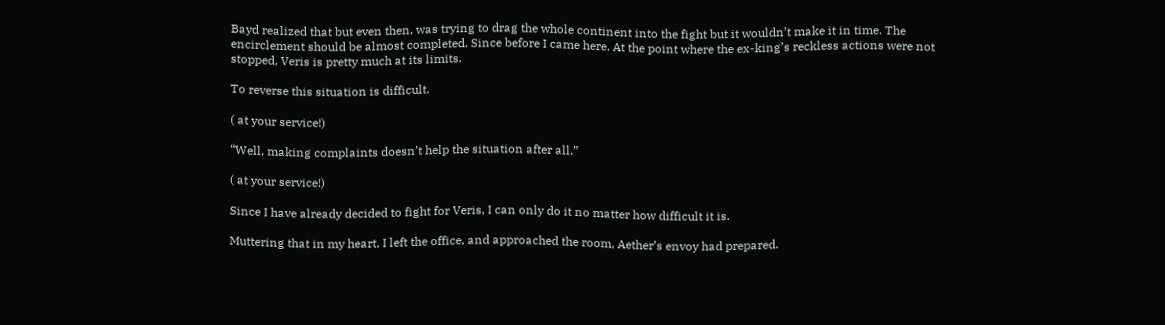Bayd realized that but even then, was trying to drag the whole continent into the fight but it wouldn’t make it in time. The encirclement should be almost completed. Since before I came here. At the point where the ex-king’s reckless actions were not stopped, Veris is pretty much at its limits.

To reverse this situation is difficult.

( at your service!)

“Well, making complaints doesn’t help the situation after all.”

( at your service!)

Since I have already decided to fight for Veris, I can only do it no matter how difficult it is.

Muttering that in my heart, I left the office, and approached the room, Aether’s envoy had prepared.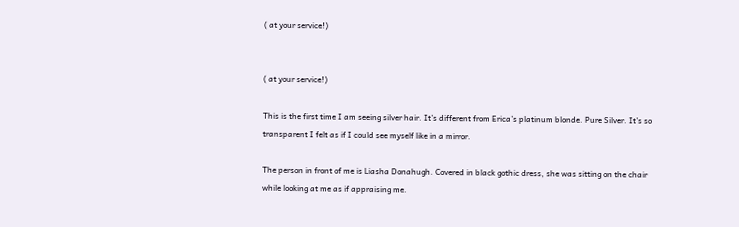( at your service!)


( at your service!)

This is the first time I am seeing silver hair. It’s different from Erica’s platinum blonde. Pure Silver. It’s so transparent I felt as if I could see myself like in a mirror.

The person in front of me is Liasha Donahugh. Covered in black gothic dress, she was sitting on the chair while looking at me as if appraising me.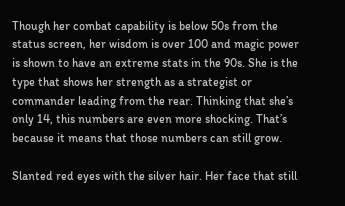Though her combat capability is below 50s from the status screen, her wisdom is over 100 and magic power is shown to have an extreme stats in the 90s. She is the type that shows her strength as a strategist or commander leading from the rear. Thinking that she’s only 14, this numbers are even more shocking. That’s because it means that those numbers can still grow.

Slanted red eyes with the silver hair. Her face that still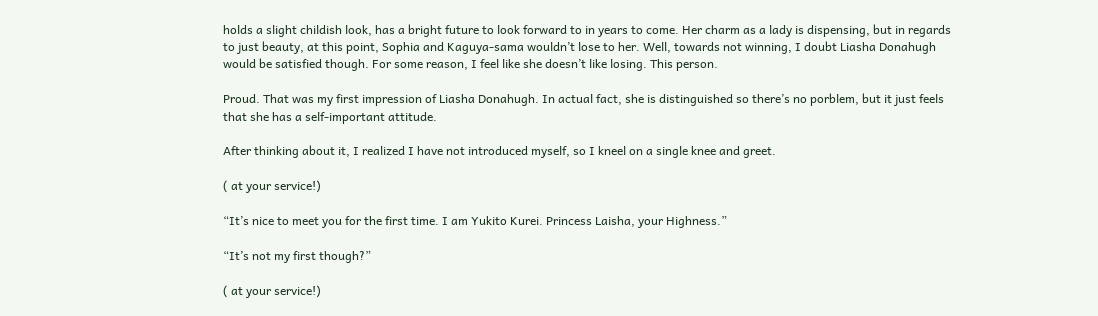holds a slight childish look, has a bright future to look forward to in years to come. Her charm as a lady is dispensing, but in regards to just beauty, at this point, Sophia and Kaguya-sama wouldn’t lose to her. Well, towards not winning, I doubt Liasha Donahugh would be satisfied though. For some reason, I feel like she doesn’t like losing. This person.

Proud. That was my first impression of Liasha Donahugh. In actual fact, she is distinguished so there’s no porblem, but it just feels that she has a self-important attitude.

After thinking about it, I realized I have not introduced myself, so I kneel on a single knee and greet.

( at your service!)

“It’s nice to meet you for the first time. I am Yukito Kurei. Princess Laisha, your Highness.”

“It’s not my first though?”

( at your service!)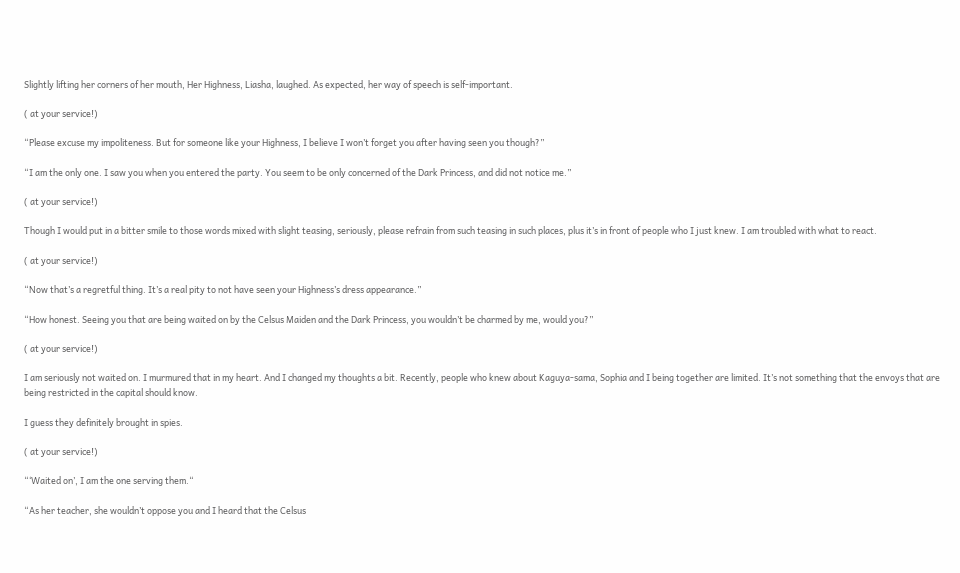Slightly lifting her corners of her mouth, Her Highness, Liasha, laughed. As expected, her way of speech is self-important.

( at your service!)

“Please excuse my impoliteness. But for someone like your Highness, I believe I won’t forget you after having seen you though?”

“I am the only one. I saw you when you entered the party. You seem to be only concerned of the Dark Princess, and did not notice me.”

( at your service!)

Though I would put in a bitter smile to those words mixed with slight teasing, seriously, please refrain from such teasing in such places, plus it’s in front of people who I just knew. I am troubled with what to react.

( at your service!)

“Now that’s a regretful thing. It’s a real pity to not have seen your Highness’s dress appearance.”

“How honest. Seeing you that are being waited on by the Celsus Maiden and the Dark Princess, you wouldn’t be charmed by me, would you?”

( at your service!)

I am seriously not waited on. I murmured that in my heart. And I changed my thoughts a bit. Recently, people who knew about Kaguya-sama, Sophia and I being together are limited. It’s not something that the envoys that are being restricted in the capital should know.

I guess they definitely brought in spies.

( at your service!)

“‘Waited on’, I am the one serving them.“

“As her teacher, she wouldn’t oppose you and I heard that the Celsus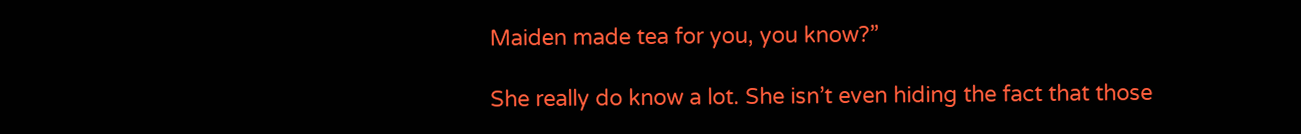Maiden made tea for you, you know?”

She really do know a lot. She isn’t even hiding the fact that those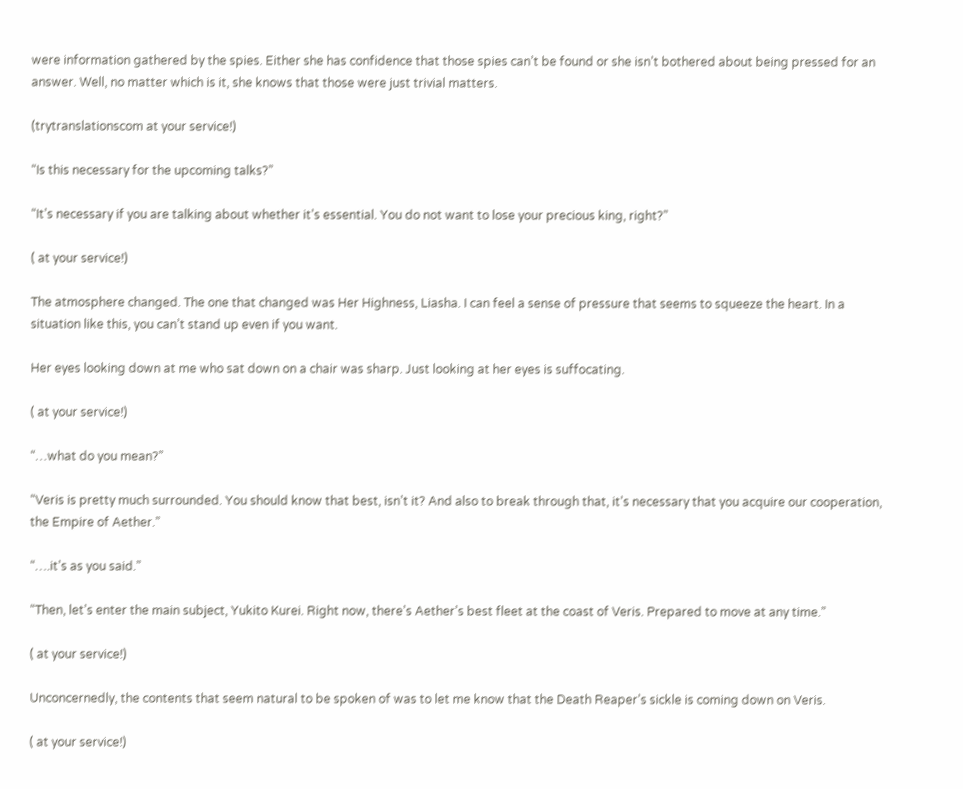were information gathered by the spies. Either she has confidence that those spies can’t be found or she isn’t bothered about being pressed for an answer. Well, no matter which is it, she knows that those were just trivial matters.

(trytranslationscom at your service!)

“Is this necessary for the upcoming talks?”

“It’s necessary if you are talking about whether it’s essential. You do not want to lose your precious king, right?”

( at your service!)

The atmosphere changed. The one that changed was Her Highness, Liasha. I can feel a sense of pressure that seems to squeeze the heart. In a situation like this, you can’t stand up even if you want.

Her eyes looking down at me who sat down on a chair was sharp. Just looking at her eyes is suffocating.

( at your service!)

“…what do you mean?”

“Veris is pretty much surrounded. You should know that best, isn’t it? And also to break through that, it’s necessary that you acquire our cooperation, the Empire of Aether.”

“….it’s as you said.”

“Then, let’s enter the main subject, Yukito Kurei. Right now, there’s Aether’s best fleet at the coast of Veris. Prepared to move at any time.”

( at your service!)

Unconcernedly, the contents that seem natural to be spoken of was to let me know that the Death Reaper’s sickle is coming down on Veris.

( at your service!)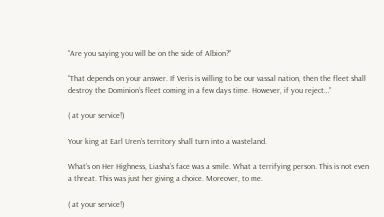“Are you saying you will be on the side of Albion?”

“That depends on your answer. If Veris is willing to be our vassal nation, then the fleet shall destroy the Dominion’s fleet coming in a few days time. However, if you reject…”

( at your service!)

Your king at Earl Uren’s territory shall turn into a wasteland.

What’s on Her Highness, Liasha’s face was a smile. What a terrifying person. This is not even a threat. This was just her giving a choice. Moreover, to me.

( at your service!)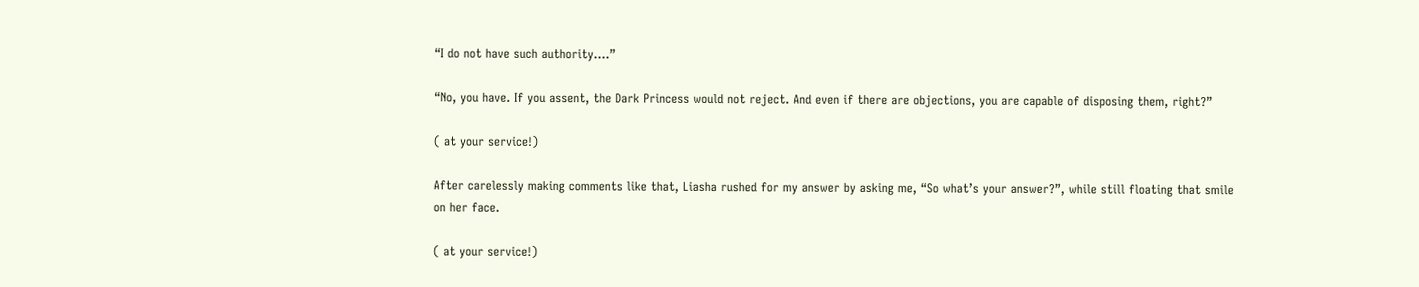“I do not have such authority….”

“No, you have. If you assent, the Dark Princess would not reject. And even if there are objections, you are capable of disposing them, right?”

( at your service!)

After carelessly making comments like that, Liasha rushed for my answer by asking me, “So what’s your answer?”, while still floating that smile on her face.

( at your service!)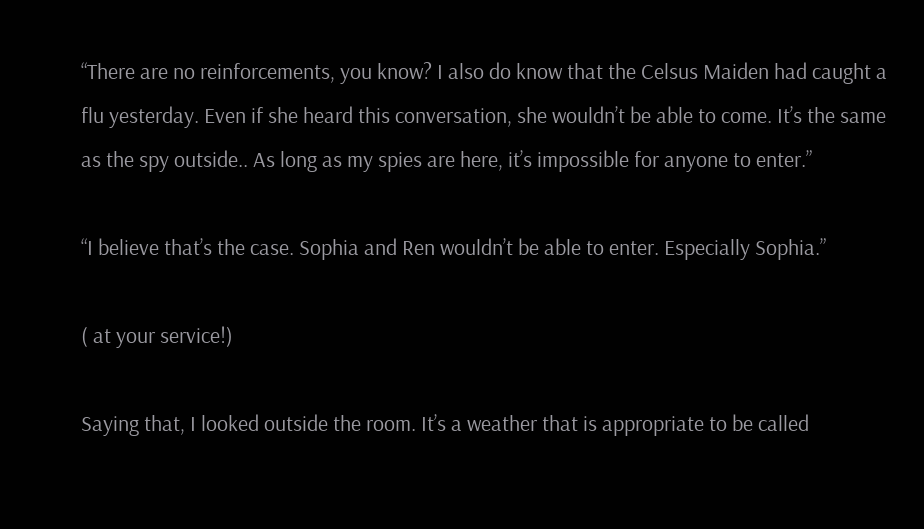“There are no reinforcements, you know? I also do know that the Celsus Maiden had caught a flu yesterday. Even if she heard this conversation, she wouldn’t be able to come. It’s the same as the spy outside.. As long as my spies are here, it’s impossible for anyone to enter.”

“I believe that’s the case. Sophia and Ren wouldn’t be able to enter. Especially Sophia.”

( at your service!)

Saying that, I looked outside the room. It’s a weather that is appropriate to be called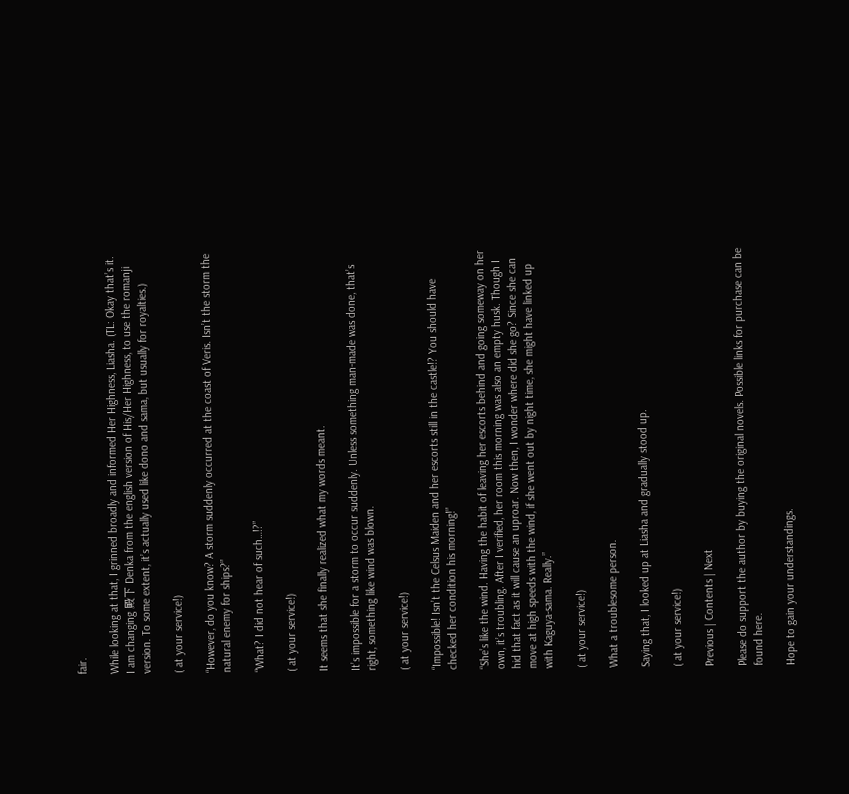fair.

While looking at that, I grinned broadly and informed Her Highness, Liasha. (TL: Okay that’s it. I am changing 殿下 Denka from the english version of His/Her Highness, to use the romanji version. To some extent, it’s actually used like dono and sama, but usually for royalties.)

( at your service!)

“However, do you know? A storm suddenly occurred at the coast of Veris. Isn’t the storm the natural enemy for ships?”

“What? I did not hear of such…!?”

( at your service!)

It seems that she finally realized what my words meant.

It’s impossible for a storm to occur suddenly. Unless something man-made was done, that’s right, something like wind was blown.

( at your service!)

“Impossible! Isn’t the Celsus Maiden and her escorts still in the castle!? You should have checked her condition his morning!”

“She’s like the wind. Having the habit of leaving her escorts behind and going someway on her own, it’s troubling. After I verified, her room this morning was also an empty husk. Though I hid that fact as it will cause an uproar. Now then, I wonder where did she go? Since she can move at high speeds with the wind, if she went out by night time, she might have linked up with Kaguya-sama. Really.”

( at your service!)

What a troublesome person.

Saying that, I looked up at Liasha and gradually stood up.

( at your service!)

Previous | Contents | Next

Please do support the author by buying the original novels. Possible links for purchase can be found here.

Hope to gain your understandings.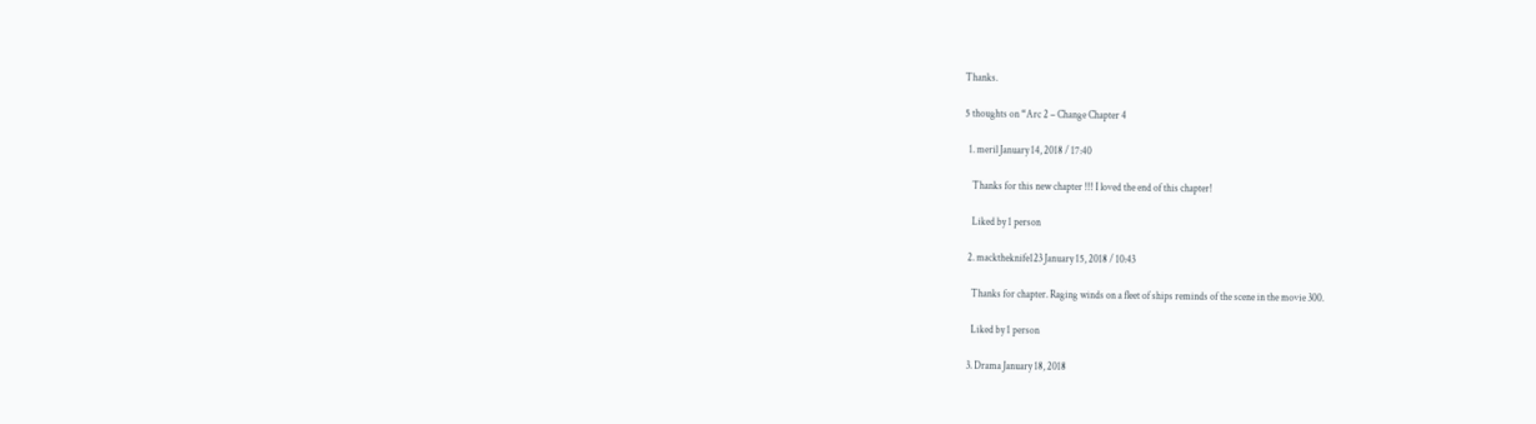Thanks.

5 thoughts on “Arc 2 – Change Chapter 4

  1. meril January 14, 2018 / 17:40

    Thanks for this new chapter !!! I loved the end of this chapter!

    Liked by 1 person

  2. macktheknife123 January 15, 2018 / 10:43

    Thanks for chapter. Raging winds on a fleet of ships reminds of the scene in the movie 300.

    Liked by 1 person

  3. Drama January 18, 2018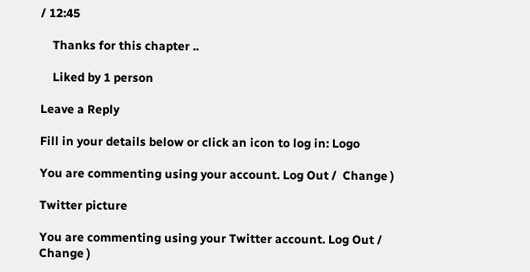/ 12:45

    Thanks for this chapter ..

    Liked by 1 person

Leave a Reply

Fill in your details below or click an icon to log in: Logo

You are commenting using your account. Log Out /  Change )

Twitter picture

You are commenting using your Twitter account. Log Out /  Change )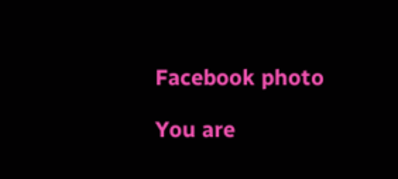Facebook photo

You are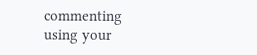commenting using your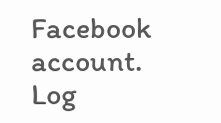Facebook account. Log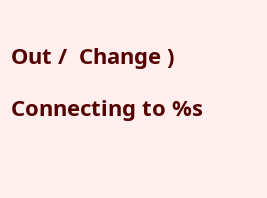Out /  Change )

Connecting to %s